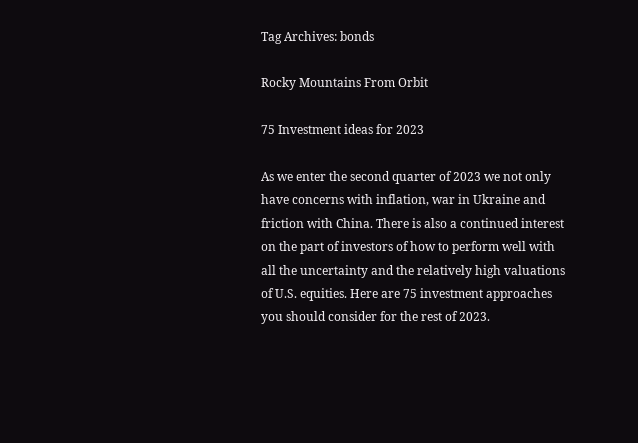Tag Archives: bonds

Rocky Mountains From Orbit

75 Investment ideas for 2023

As we enter the second quarter of 2023 we not only have concerns with inflation, war in Ukraine and friction with China. There is also a continued interest on the part of investors of how to perform well with all the uncertainty and the relatively high valuations of U.S. equities. Here are 75 investment approaches you should consider for the rest of 2023.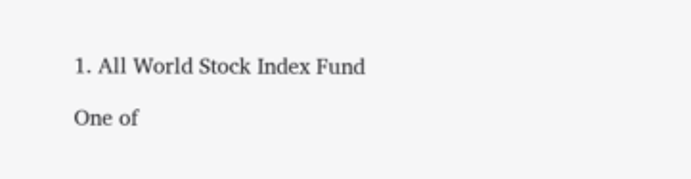1. All World Stock Index Fund

One of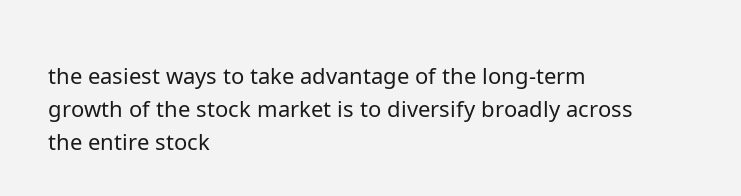the easiest ways to take advantage of the long-term growth of the stock market is to diversify broadly across the entire stock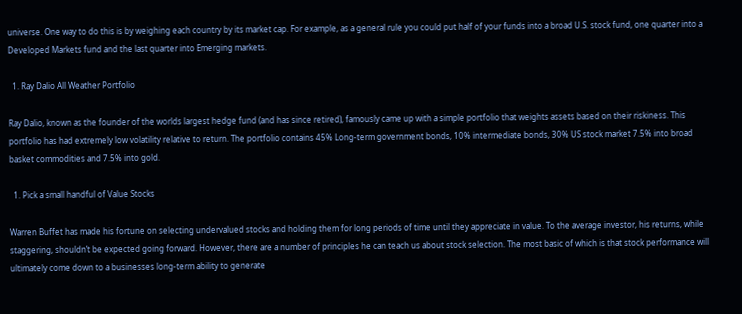universe. One way to do this is by weighing each country by its market cap. For example, as a general rule you could put half of your funds into a broad U.S. stock fund, one quarter into a Developed Markets fund and the last quarter into Emerging markets.

  1. Ray Dalio All Weather Portfolio

Ray Dalio, known as the founder of the worlds largest hedge fund (and has since retired), famously came up with a simple portfolio that weights assets based on their riskiness. This portfolio has had extremely low volatility relative to return. The portfolio contains 45% Long-term government bonds, 10% intermediate bonds, 30% US stock market 7.5% into broad basket commodities and 7.5% into gold.

  1. Pick a small handful of Value Stocks

Warren Buffet has made his fortune on selecting undervalued stocks and holding them for long periods of time until they appreciate in value. To the average investor, his returns, while staggering, shouldn’t be expected going forward. However, there are a number of principles he can teach us about stock selection. The most basic of which is that stock performance will ultimately come down to a businesses long-term ability to generate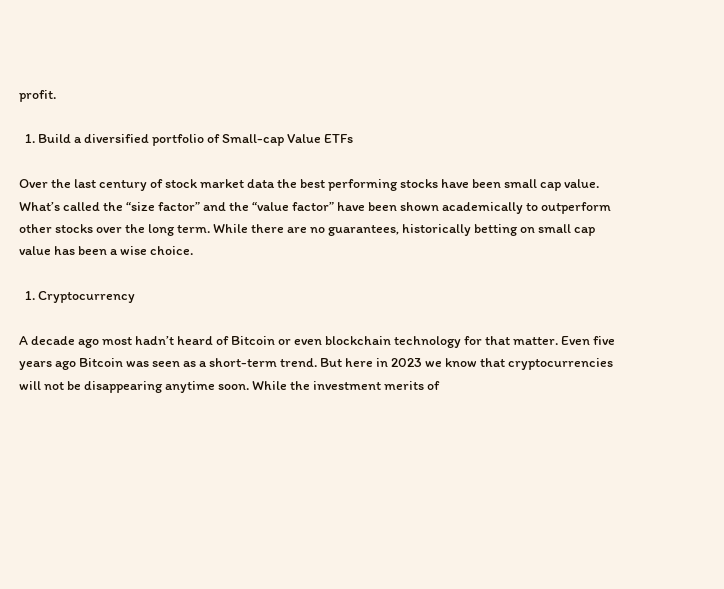profit.

  1. Build a diversified portfolio of Small-cap Value ETFs

Over the last century of stock market data the best performing stocks have been small cap value. What’s called the “size factor” and the “value factor” have been shown academically to outperform other stocks over the long term. While there are no guarantees, historically betting on small cap value has been a wise choice.

  1. Cryptocurrency

A decade ago most hadn’t heard of Bitcoin or even blockchain technology for that matter. Even five years ago Bitcoin was seen as a short-term trend. But here in 2023 we know that cryptocurrencies will not be disappearing anytime soon. While the investment merits of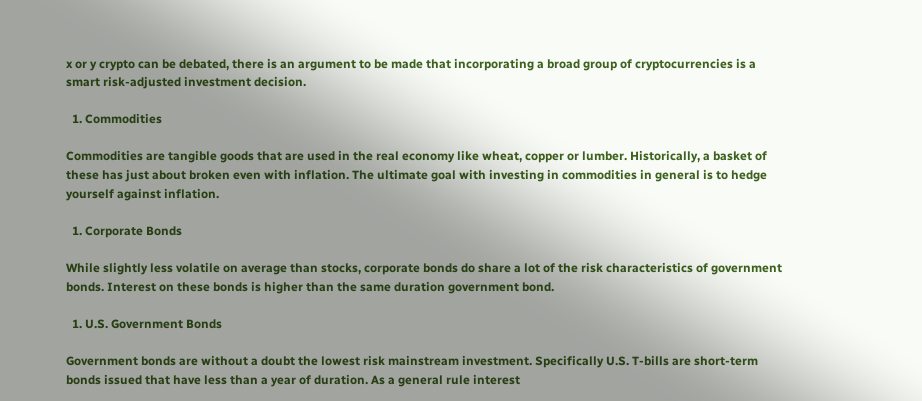x or y crypto can be debated, there is an argument to be made that incorporating a broad group of cryptocurrencies is a smart risk-adjusted investment decision.

  1. Commodities

Commodities are tangible goods that are used in the real economy like wheat, copper or lumber. Historically, a basket of these has just about broken even with inflation. The ultimate goal with investing in commodities in general is to hedge yourself against inflation.

  1. Corporate Bonds

While slightly less volatile on average than stocks, corporate bonds do share a lot of the risk characteristics of government bonds. Interest on these bonds is higher than the same duration government bond.

  1. U.S. Government Bonds

Government bonds are without a doubt the lowest risk mainstream investment. Specifically U.S. T-bills are short-term bonds issued that have less than a year of duration. As a general rule interest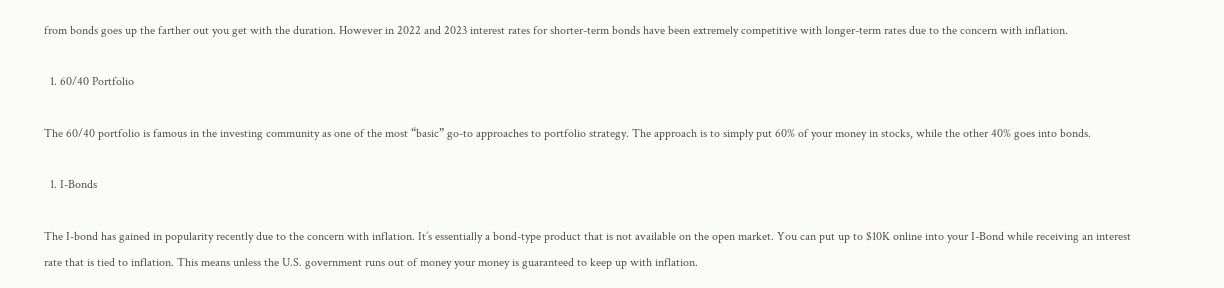from bonds goes up the farther out you get with the duration. However in 2022 and 2023 interest rates for shorter-term bonds have been extremely competitive with longer-term rates due to the concern with inflation.

  1. 60/40 Portfolio

The 60/40 portfolio is famous in the investing community as one of the most “basic” go-to approaches to portfolio strategy. The approach is to simply put 60% of your money in stocks, while the other 40% goes into bonds.

  1. I-Bonds

The I-bond has gained in popularity recently due to the concern with inflation. It’s essentially a bond-type product that is not available on the open market. You can put up to $10K online into your I-Bond while receiving an interest rate that is tied to inflation. This means unless the U.S. government runs out of money your money is guaranteed to keep up with inflation.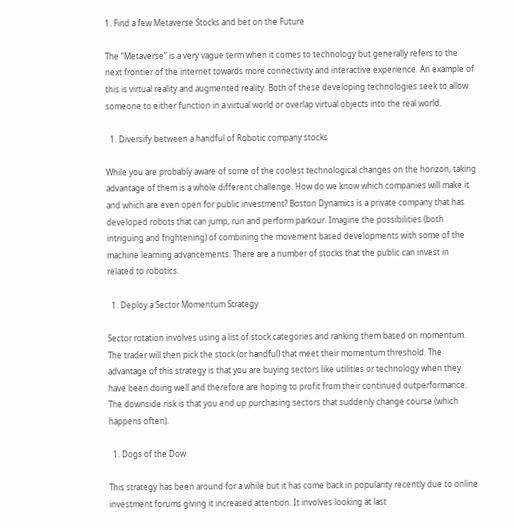1. Find a few Metaverse Stocks and bet on the Future

The “Metaverse” is a very vague term when it comes to technology but generally refers to the next frontier of the internet towards more connectivity and interactive experience. An example of this is virtual reality and augmented reality. Both of these developing technologies seek to allow someone to either function in a virtual world or overlap virtual objects into the real world.

  1. Diversify between a handful of Robotic company stocks

While you are probably aware of some of the coolest technological changes on the horizon, taking advantage of them is a whole different challenge. How do we know which companies will make it and which are even open for public investment? Boston Dynamics is a private company that has developed robots that can jump, run and perform parkour. Imagine the possibilities (both intriguing and frightening) of combining the movement based developments with some of the machine learning advancements. There are a number of stocks that the public can invest in related to robotics.

  1. Deploy a Sector Momentum Strategy

Sector rotation involves using a list of stock categories and ranking them based on momentum. The trader will then pick the stock (or handful) that meet their momentum threshold. The advantage of this strategy is that you are buying sectors like utilities or technology when they have been doing well and therefore are hoping to profit from their continued outperformance. The downside risk is that you end up purchasing sectors that suddenly change course (which happens often).

  1. Dogs of the Dow

This strategy has been around for a while but it has come back in popularity recently due to online investment forums giving it increased attention. It involves looking at last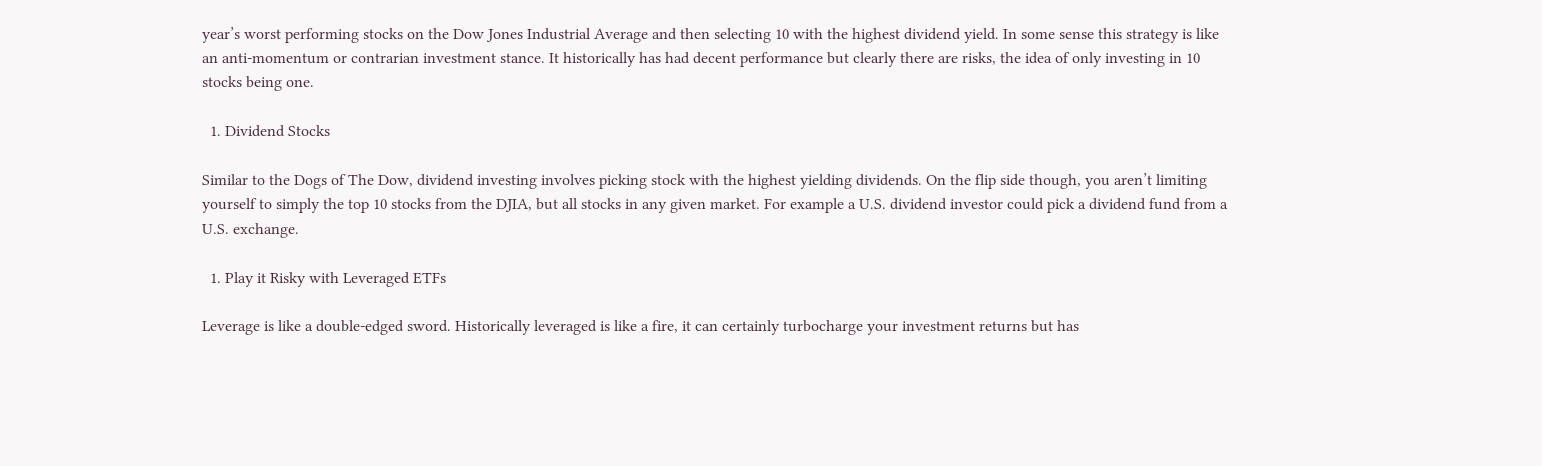year’s worst performing stocks on the Dow Jones Industrial Average and then selecting 10 with the highest dividend yield. In some sense this strategy is like an anti-momentum or contrarian investment stance. It historically has had decent performance but clearly there are risks, the idea of only investing in 10 stocks being one.

  1. Dividend Stocks

Similar to the Dogs of The Dow, dividend investing involves picking stock with the highest yielding dividends. On the flip side though, you aren’t limiting yourself to simply the top 10 stocks from the DJIA, but all stocks in any given market. For example a U.S. dividend investor could pick a dividend fund from a U.S. exchange.

  1. Play it Risky with Leveraged ETFs

Leverage is like a double-edged sword. Historically leveraged is like a fire, it can certainly turbocharge your investment returns but has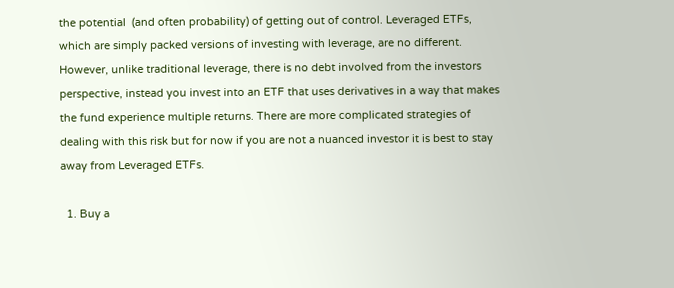the potential  (and often probability) of getting out of control. Leveraged ETFs, which are simply packed versions of investing with leverage, are no different. However, unlike traditional leverage, there is no debt involved from the investors perspective, instead you invest into an ETF that uses derivatives in a way that makes the fund experience multiple returns. There are more complicated strategies of dealing with this risk but for now if you are not a nuanced investor it is best to stay away from Leveraged ETFs.

  1. Buy a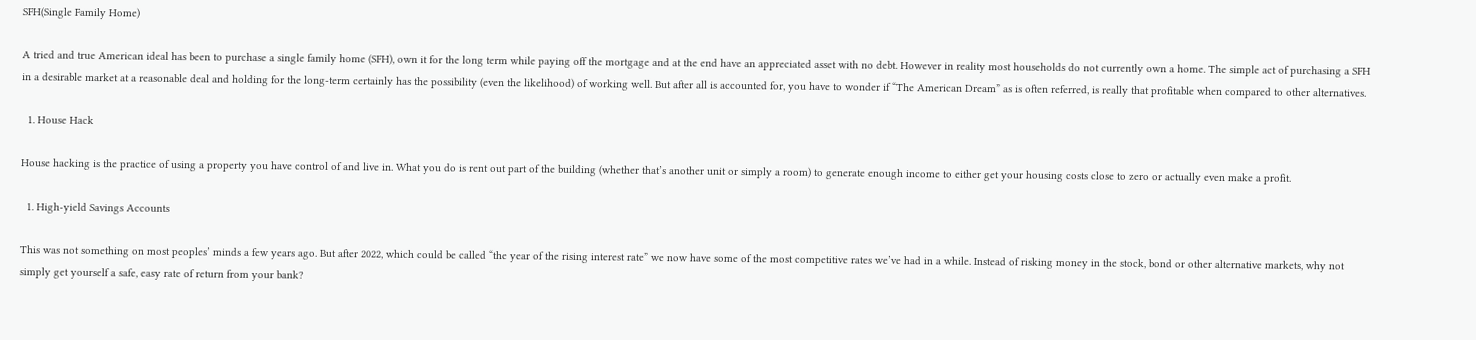SFH(Single Family Home)

A tried and true American ideal has been to purchase a single family home (SFH), own it for the long term while paying off the mortgage and at the end have an appreciated asset with no debt. However in reality most households do not currently own a home. The simple act of purchasing a SFH in a desirable market at a reasonable deal and holding for the long-term certainly has the possibility (even the likelihood) of working well. But after all is accounted for, you have to wonder if “The American Dream” as is often referred, is really that profitable when compared to other alternatives.

  1. House Hack

House hacking is the practice of using a property you have control of and live in. What you do is rent out part of the building (whether that’s another unit or simply a room) to generate enough income to either get your housing costs close to zero or actually even make a profit.

  1. High-yield Savings Accounts

This was not something on most peoples’ minds a few years ago. But after 2022, which could be called “the year of the rising interest rate” we now have some of the most competitive rates we’ve had in a while. Instead of risking money in the stock, bond or other alternative markets, why not simply get yourself a safe, easy rate of return from your bank?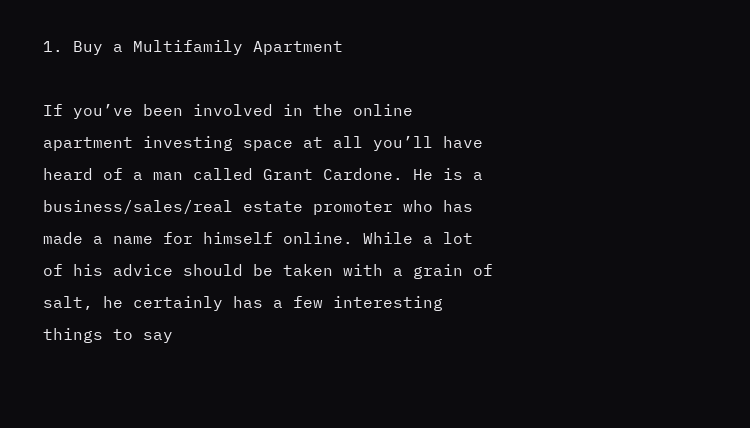1. Buy a Multifamily Apartment

If you’ve been involved in the online apartment investing space at all you’ll have heard of a man called Grant Cardone. He is a business/sales/real estate promoter who has made a name for himself online. While a lot of his advice should be taken with a grain of salt, he certainly has a few interesting things to say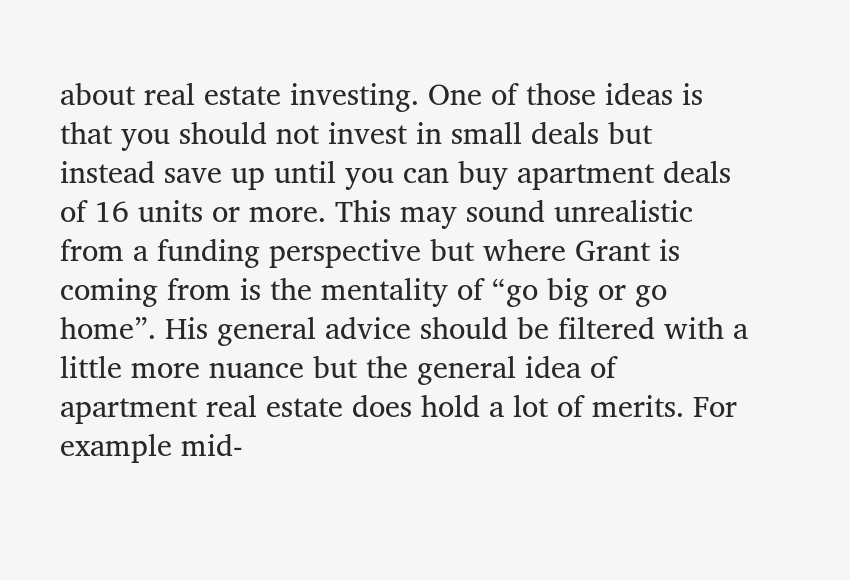about real estate investing. One of those ideas is that you should not invest in small deals but instead save up until you can buy apartment deals of 16 units or more. This may sound unrealistic from a funding perspective but where Grant is coming from is the mentality of “go big or go home”. His general advice should be filtered with a little more nuance but the general idea of apartment real estate does hold a lot of merits. For example mid-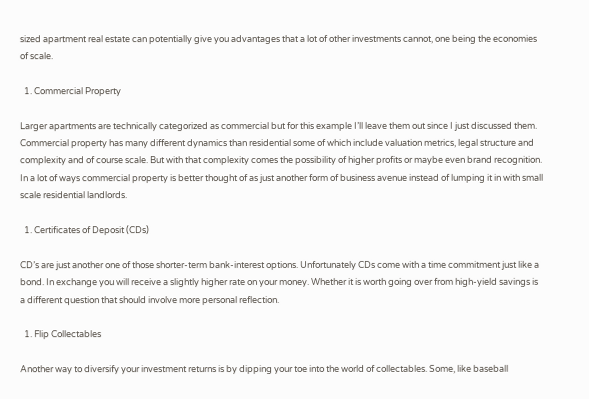sized apartment real estate can potentially give you advantages that a lot of other investments cannot, one being the economies of scale.

  1. Commercial Property

Larger apartments are technically categorized as commercial but for this example I’ll leave them out since I just discussed them. Commercial property has many different dynamics than residential some of which include valuation metrics, legal structure and complexity and of course scale. But with that complexity comes the possibility of higher profits or maybe even brand recognition. In a lot of ways commercial property is better thought of as just another form of business avenue instead of lumping it in with small scale residential landlords.

  1. Certificates of Deposit (CDs)

CD’s are just another one of those shorter-term bank-interest options. Unfortunately CDs come with a time commitment just like a bond. In exchange you will receive a slightly higher rate on your money. Whether it is worth going over from high-yield savings is a different question that should involve more personal reflection.

  1. Flip Collectables

Another way to diversify your investment returns is by dipping your toe into the world of collectables. Some, like baseball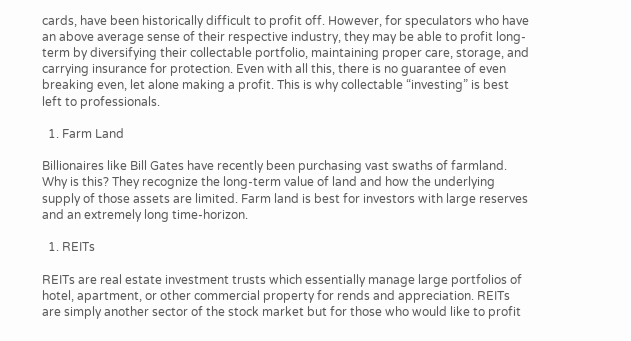cards, have been historically difficult to profit off. However, for speculators who have an above average sense of their respective industry, they may be able to profit long-term by diversifying their collectable portfolio, maintaining proper care, storage, and carrying insurance for protection. Even with all this, there is no guarantee of even breaking even, let alone making a profit. This is why collectable “investing” is best left to professionals.

  1. Farm Land

Billionaires like Bill Gates have recently been purchasing vast swaths of farmland. Why is this? They recognize the long-term value of land and how the underlying supply of those assets are limited. Farm land is best for investors with large reserves and an extremely long time-horizon.

  1. REITs

REITs are real estate investment trusts which essentially manage large portfolios of hotel, apartment, or other commercial property for rends and appreciation. REITs are simply another sector of the stock market but for those who would like to profit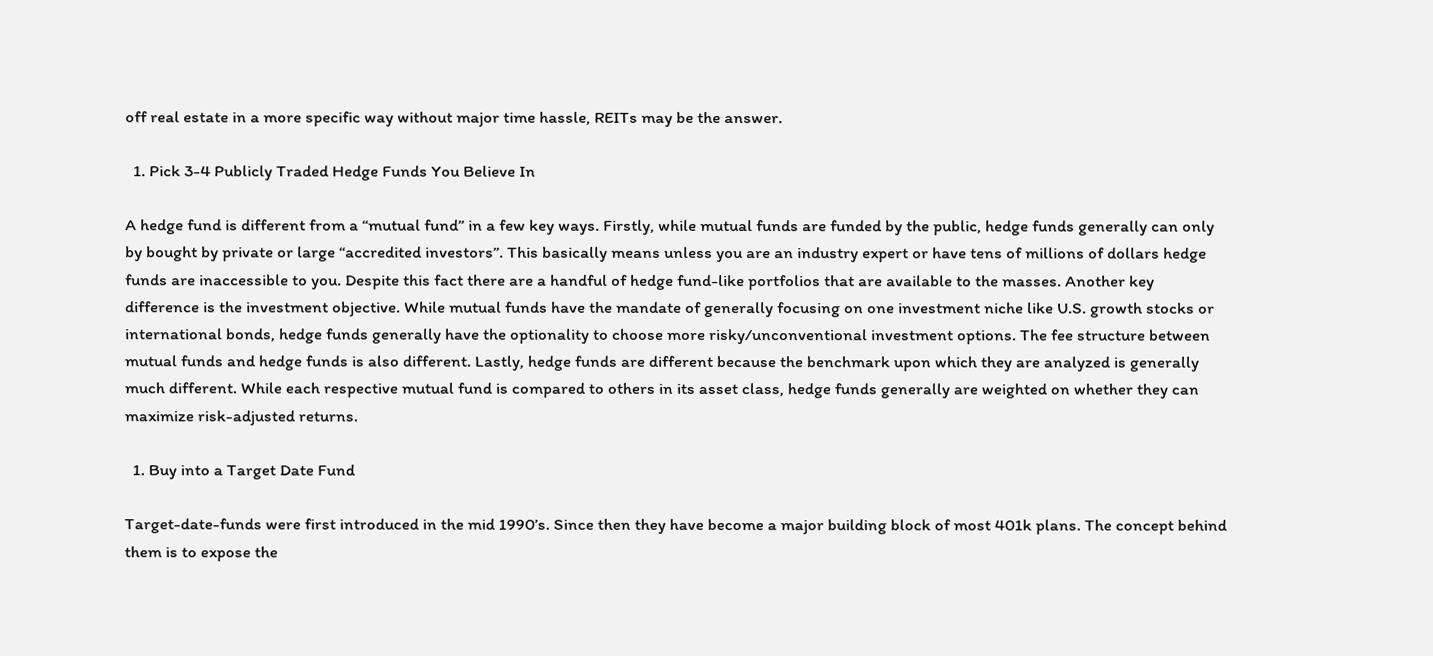off real estate in a more specific way without major time hassle, REITs may be the answer.

  1. Pick 3-4 Publicly Traded Hedge Funds You Believe In

A hedge fund is different from a “mutual fund” in a few key ways. Firstly, while mutual funds are funded by the public, hedge funds generally can only by bought by private or large “accredited investors”. This basically means unless you are an industry expert or have tens of millions of dollars hedge funds are inaccessible to you. Despite this fact there are a handful of hedge fund-like portfolios that are available to the masses. Another key difference is the investment objective. While mutual funds have the mandate of generally focusing on one investment niche like U.S. growth stocks or international bonds, hedge funds generally have the optionality to choose more risky/unconventional investment options. The fee structure between mutual funds and hedge funds is also different. Lastly, hedge funds are different because the benchmark upon which they are analyzed is generally much different. While each respective mutual fund is compared to others in its asset class, hedge funds generally are weighted on whether they can maximize risk-adjusted returns.

  1. Buy into a Target Date Fund

Target-date-funds were first introduced in the mid 1990’s. Since then they have become a major building block of most 401k plans. The concept behind them is to expose the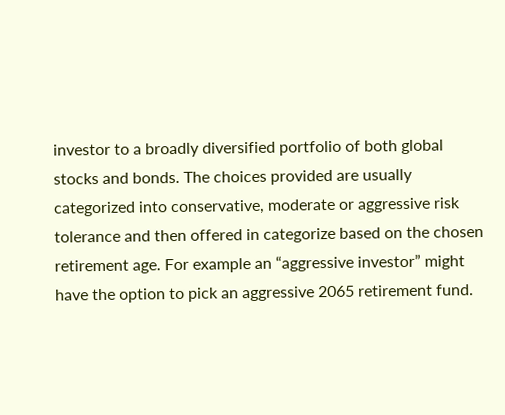investor to a broadly diversified portfolio of both global stocks and bonds. The choices provided are usually categorized into conservative, moderate or aggressive risk tolerance and then offered in categorize based on the chosen retirement age. For example an “aggressive investor” might have the option to pick an aggressive 2065 retirement fund.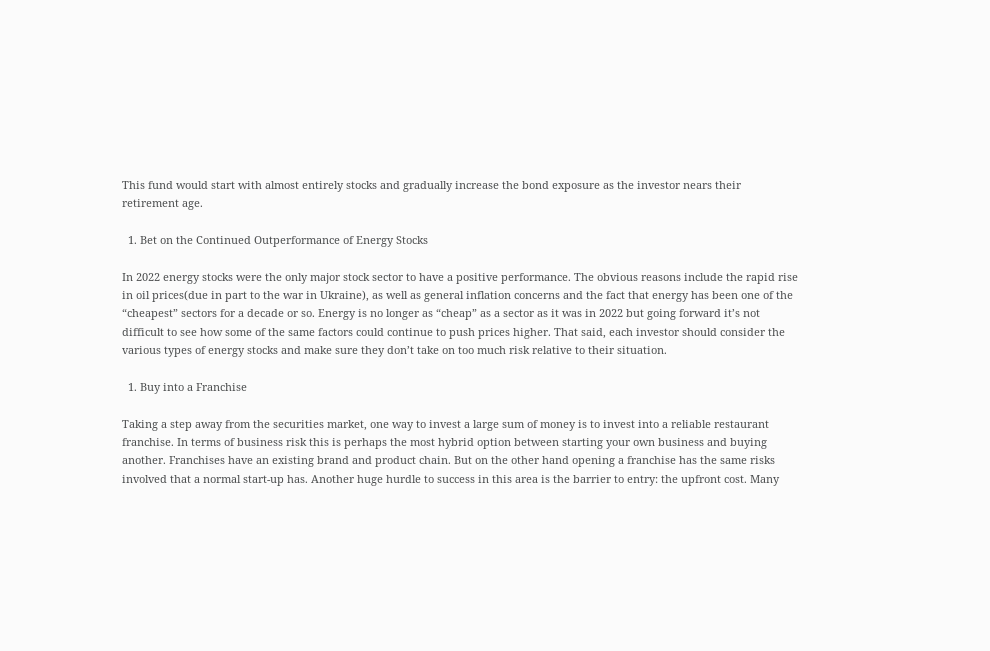This fund would start with almost entirely stocks and gradually increase the bond exposure as the investor nears their retirement age.

  1. Bet on the Continued Outperformance of Energy Stocks

In 2022 energy stocks were the only major stock sector to have a positive performance. The obvious reasons include the rapid rise in oil prices(due in part to the war in Ukraine), as well as general inflation concerns and the fact that energy has been one of the “cheapest” sectors for a decade or so. Energy is no longer as “cheap” as a sector as it was in 2022 but going forward it’s not difficult to see how some of the same factors could continue to push prices higher. That said, each investor should consider the various types of energy stocks and make sure they don’t take on too much risk relative to their situation.

  1. Buy into a Franchise

Taking a step away from the securities market, one way to invest a large sum of money is to invest into a reliable restaurant franchise. In terms of business risk this is perhaps the most hybrid option between starting your own business and buying another. Franchises have an existing brand and product chain. But on the other hand opening a franchise has the same risks involved that a normal start-up has. Another huge hurdle to success in this area is the barrier to entry: the upfront cost. Many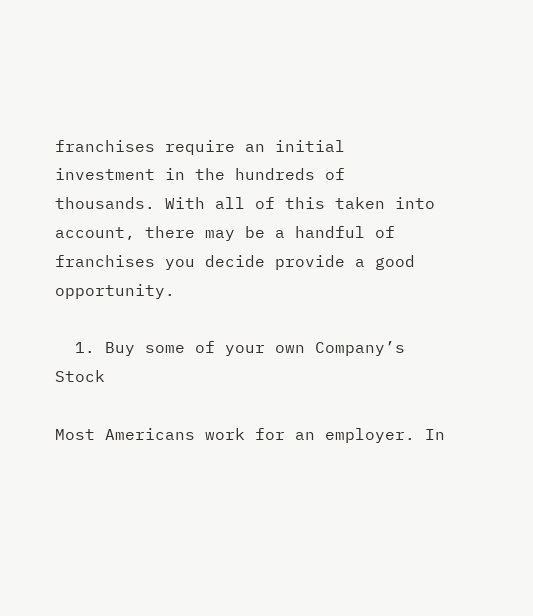franchises require an initial investment in the hundreds of thousands. With all of this taken into account, there may be a handful of franchises you decide provide a good opportunity.

  1. Buy some of your own Company’s Stock

Most Americans work for an employer. In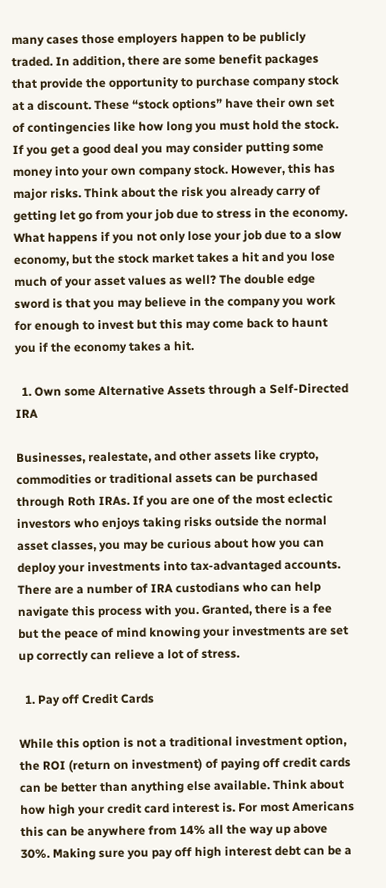many cases those employers happen to be publicly traded. In addition, there are some benefit packages that provide the opportunity to purchase company stock at a discount. These “stock options” have their own set of contingencies like how long you must hold the stock. If you get a good deal you may consider putting some money into your own company stock. However, this has major risks. Think about the risk you already carry of getting let go from your job due to stress in the economy. What happens if you not only lose your job due to a slow economy, but the stock market takes a hit and you lose much of your asset values as well? The double edge sword is that you may believe in the company you work for enough to invest but this may come back to haunt you if the economy takes a hit.

  1. Own some Alternative Assets through a Self-Directed IRA

Businesses, realestate, and other assets like crypto, commodities or traditional assets can be purchased through Roth IRAs. If you are one of the most eclectic investors who enjoys taking risks outside the normal asset classes, you may be curious about how you can deploy your investments into tax-advantaged accounts. There are a number of IRA custodians who can help navigate this process with you. Granted, there is a fee but the peace of mind knowing your investments are set up correctly can relieve a lot of stress.

  1. Pay off Credit Cards

While this option is not a traditional investment option, the ROI (return on investment) of paying off credit cards can be better than anything else available. Think about how high your credit card interest is. For most Americans this can be anywhere from 14% all the way up above 30%. Making sure you pay off high interest debt can be a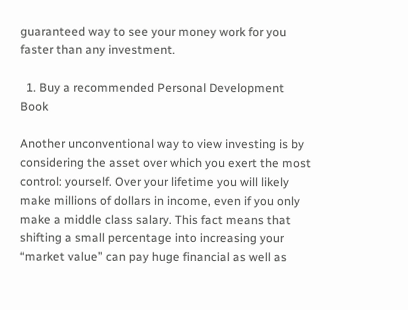guaranteed way to see your money work for you faster than any investment.

  1. Buy a recommended Personal Development Book

Another unconventional way to view investing is by considering the asset over which you exert the most control: yourself. Over your lifetime you will likely make millions of dollars in income, even if you only make a middle class salary. This fact means that shifting a small percentage into increasing your “market value” can pay huge financial as well as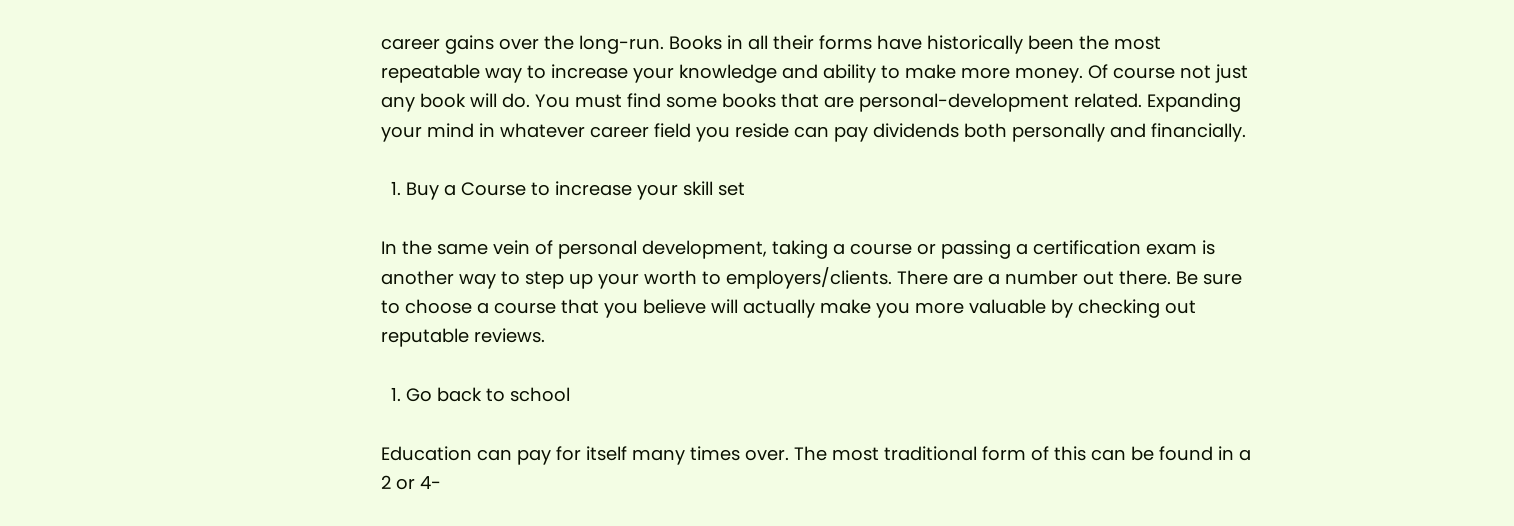career gains over the long-run. Books in all their forms have historically been the most repeatable way to increase your knowledge and ability to make more money. Of course not just any book will do. You must find some books that are personal-development related. Expanding your mind in whatever career field you reside can pay dividends both personally and financially.

  1. Buy a Course to increase your skill set

In the same vein of personal development, taking a course or passing a certification exam is another way to step up your worth to employers/clients. There are a number out there. Be sure to choose a course that you believe will actually make you more valuable by checking out reputable reviews.

  1. Go back to school

Education can pay for itself many times over. The most traditional form of this can be found in a 2 or 4-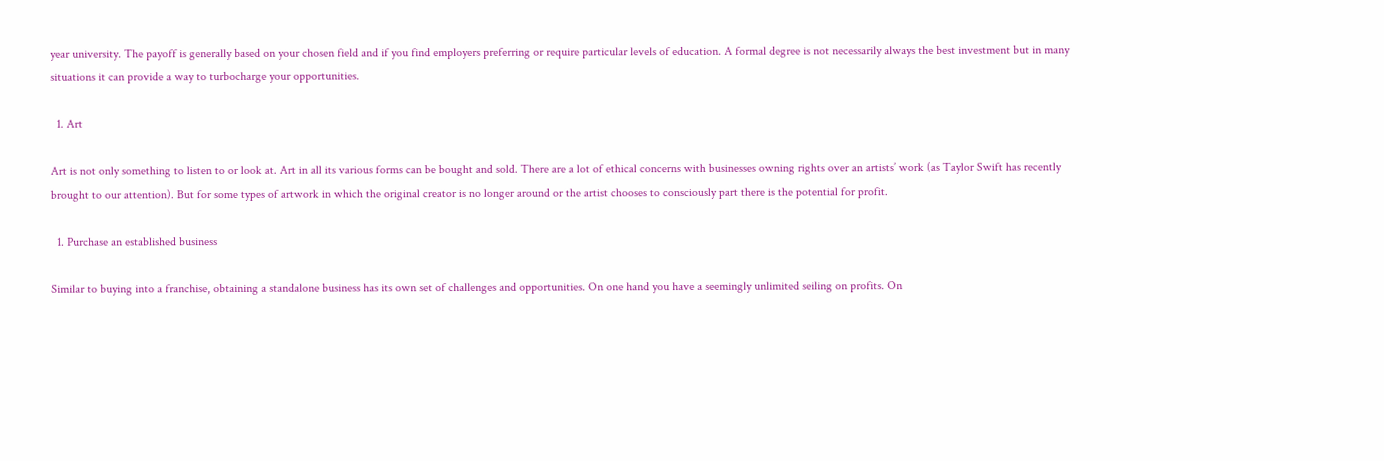year university. The payoff is generally based on your chosen field and if you find employers preferring or require particular levels of education. A formal degree is not necessarily always the best investment but in many situations it can provide a way to turbocharge your opportunities.

  1. Art

Art is not only something to listen to or look at. Art in all its various forms can be bought and sold. There are a lot of ethical concerns with businesses owning rights over an artists’ work (as Taylor Swift has recently brought to our attention). But for some types of artwork in which the original creator is no longer around or the artist chooses to consciously part there is the potential for profit.

  1. Purchase an established business

Similar to buying into a franchise, obtaining a standalone business has its own set of challenges and opportunities. On one hand you have a seemingly unlimited seiling on profits. On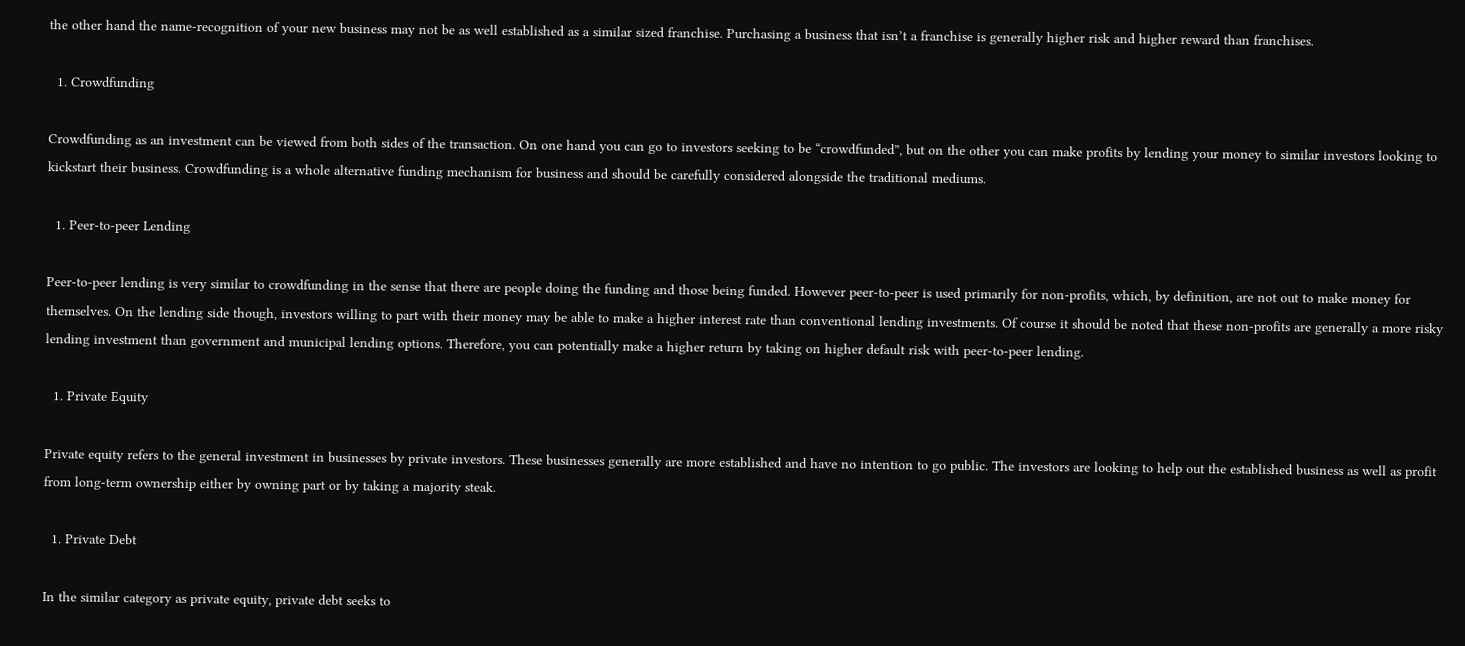the other hand the name-recognition of your new business may not be as well established as a similar sized franchise. Purchasing a business that isn’t a franchise is generally higher risk and higher reward than franchises.

  1. Crowdfunding

Crowdfunding as an investment can be viewed from both sides of the transaction. On one hand you can go to investors seeking to be “crowdfunded”, but on the other you can make profits by lending your money to similar investors looking to kickstart their business. Crowdfunding is a whole alternative funding mechanism for business and should be carefully considered alongside the traditional mediums.

  1. Peer-to-peer Lending

Peer-to-peer lending is very similar to crowdfunding in the sense that there are people doing the funding and those being funded. However peer-to-peer is used primarily for non-profits, which, by definition, are not out to make money for themselves. On the lending side though, investors willing to part with their money may be able to make a higher interest rate than conventional lending investments. Of course it should be noted that these non-profits are generally a more risky lending investment than government and municipal lending options. Therefore, you can potentially make a higher return by taking on higher default risk with peer-to-peer lending.

  1. Private Equity

Private equity refers to the general investment in businesses by private investors. These businesses generally are more established and have no intention to go public. The investors are looking to help out the established business as well as profit from long-term ownership either by owning part or by taking a majority steak.

  1. Private Debt

In the similar category as private equity, private debt seeks to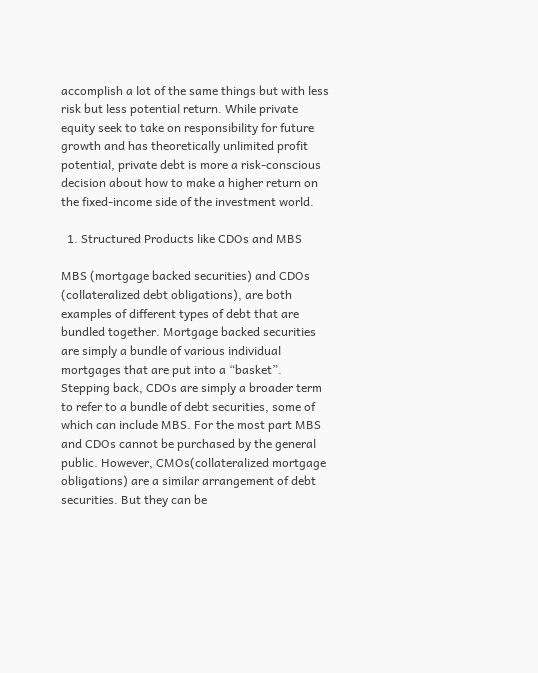accomplish a lot of the same things but with less risk but less potential return. While private equity seek to take on responsibility for future growth and has theoretically unlimited profit potential, private debt is more a risk-conscious decision about how to make a higher return on the fixed-income side of the investment world.

  1. Structured Products like CDOs and MBS

MBS (mortgage backed securities) and CDOs (collateralized debt obligations), are both examples of different types of debt that are bundled together. Mortgage backed securities are simply a bundle of various individual mortgages that are put into a “basket”. Stepping back, CDOs are simply a broader term to refer to a bundle of debt securities, some of which can include MBS. For the most part MBS and CDOs cannot be purchased by the general public. However, CMOs(collateralized mortgage obligations) are a similar arrangement of debt securities. But they can be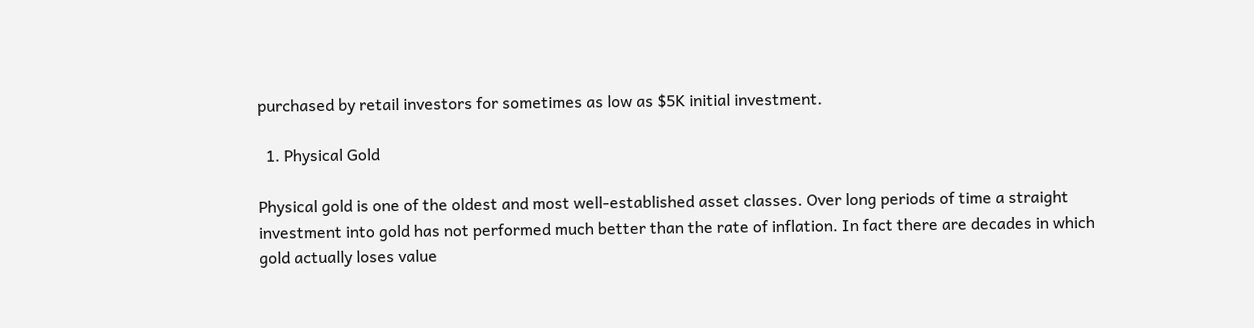purchased by retail investors for sometimes as low as $5K initial investment.

  1. Physical Gold

Physical gold is one of the oldest and most well-established asset classes. Over long periods of time a straight investment into gold has not performed much better than the rate of inflation. In fact there are decades in which gold actually loses value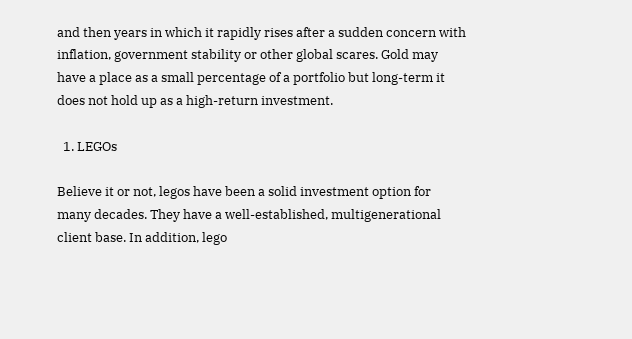and then years in which it rapidly rises after a sudden concern with inflation, government stability or other global scares. Gold may have a place as a small percentage of a portfolio but long-term it does not hold up as a high-return investment.

  1. LEGOs

Believe it or not, legos have been a solid investment option for many decades. They have a well-established, multigenerational client base. In addition, lego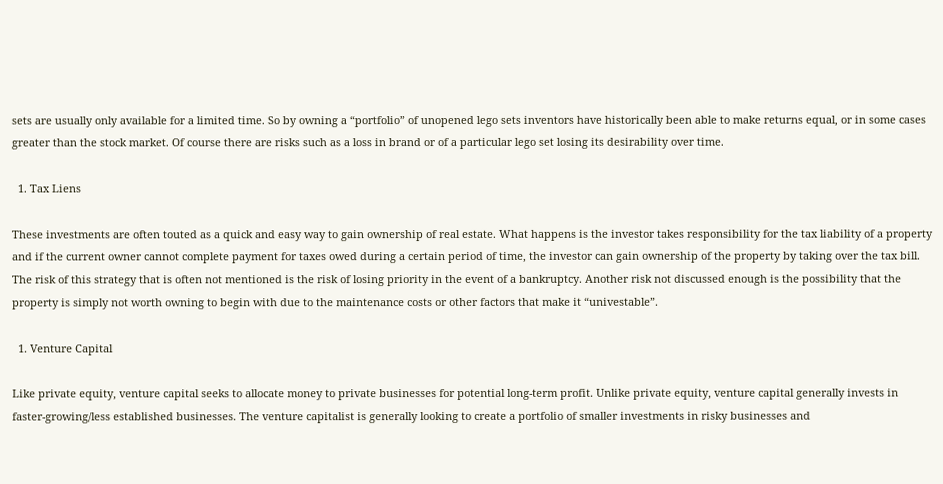sets are usually only available for a limited time. So by owning a “portfolio” of unopened lego sets inventors have historically been able to make returns equal, or in some cases greater than the stock market. Of course there are risks such as a loss in brand or of a particular lego set losing its desirability over time.

  1. Tax Liens

These investments are often touted as a quick and easy way to gain ownership of real estate. What happens is the investor takes responsibility for the tax liability of a property and if the current owner cannot complete payment for taxes owed during a certain period of time, the investor can gain ownership of the property by taking over the tax bill. The risk of this strategy that is often not mentioned is the risk of losing priority in the event of a bankruptcy. Another risk not discussed enough is the possibility that the property is simply not worth owning to begin with due to the maintenance costs or other factors that make it “univestable”.

  1. Venture Capital

Like private equity, venture capital seeks to allocate money to private businesses for potential long-term profit. Unlike private equity, venture capital generally invests in faster-growing/less established businesses. The venture capitalist is generally looking to create a portfolio of smaller investments in risky businesses and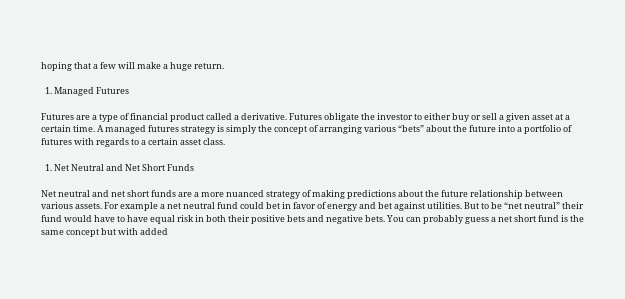hoping that a few will make a huge return.

  1. Managed Futures

Futures are a type of financial product called a derivative. Futures obligate the investor to either buy or sell a given asset at a certain time. A managed futures strategy is simply the concept of arranging various “bets” about the future into a portfolio of futures with regards to a certain asset class.

  1. Net Neutral and Net Short Funds

Net neutral and net short funds are a more nuanced strategy of making predictions about the future relationship between various assets. For example a net neutral fund could bet in favor of energy and bet against utilities. But to be “net neutral” their fund would have to have equal risk in both their positive bets and negative bets. You can probably guess a net short fund is the same concept but with added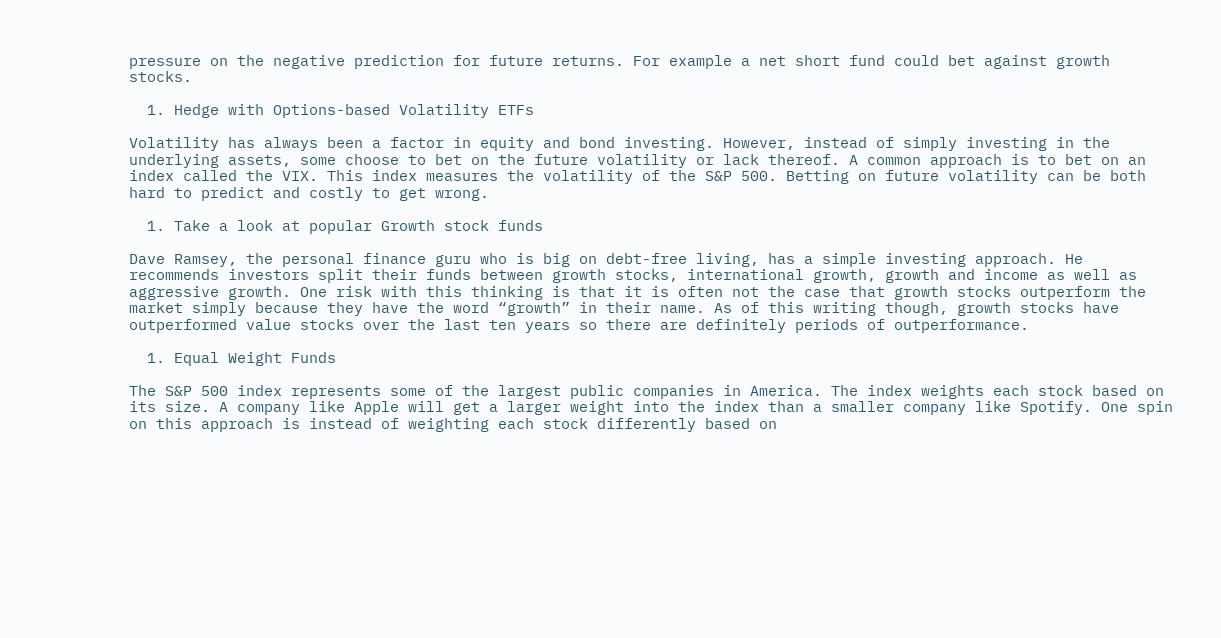pressure on the negative prediction for future returns. For example a net short fund could bet against growth stocks.

  1. Hedge with Options-based Volatility ETFs

Volatility has always been a factor in equity and bond investing. However, instead of simply investing in the underlying assets, some choose to bet on the future volatility or lack thereof. A common approach is to bet on an index called the VIX. This index measures the volatility of the S&P 500. Betting on future volatility can be both hard to predict and costly to get wrong.

  1. Take a look at popular Growth stock funds

Dave Ramsey, the personal finance guru who is big on debt-free living, has a simple investing approach. He recommends investors split their funds between growth stocks, international growth, growth and income as well as aggressive growth. One risk with this thinking is that it is often not the case that growth stocks outperform the market simply because they have the word “growth” in their name. As of this writing though, growth stocks have outperformed value stocks over the last ten years so there are definitely periods of outperformance.

  1. Equal Weight Funds

The S&P 500 index represents some of the largest public companies in America. The index weights each stock based on its size. A company like Apple will get a larger weight into the index than a smaller company like Spotify. One spin on this approach is instead of weighting each stock differently based on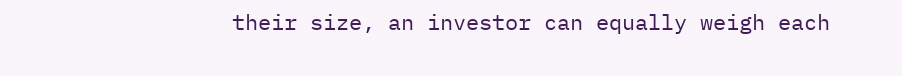their size, an investor can equally weigh each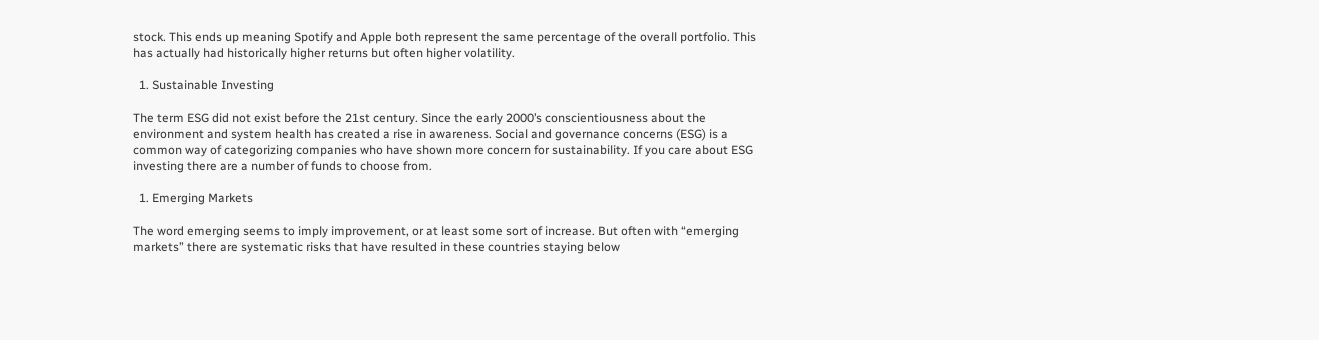stock. This ends up meaning Spotify and Apple both represent the same percentage of the overall portfolio. This has actually had historically higher returns but often higher volatility.

  1. Sustainable Investing

The term ESG did not exist before the 21st century. Since the early 2000’s conscientiousness about the environment and system health has created a rise in awareness. Social and governance concerns (ESG) is a common way of categorizing companies who have shown more concern for sustainability. If you care about ESG investing there are a number of funds to choose from.

  1. Emerging Markets

The word emerging seems to imply improvement, or at least some sort of increase. But often with “emerging markets” there are systematic risks that have resulted in these countries staying below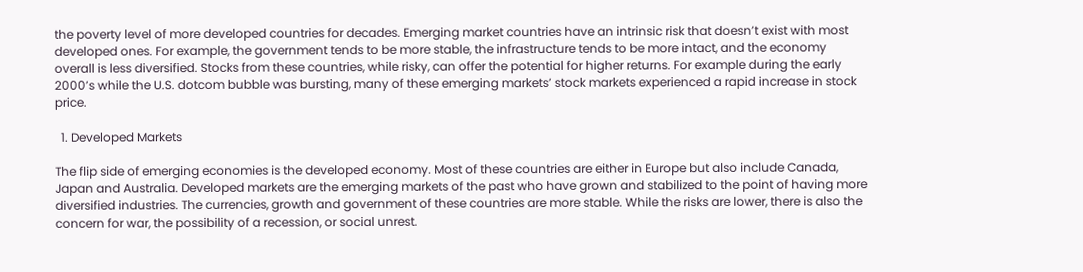the poverty level of more developed countries for decades. Emerging market countries have an intrinsic risk that doesn’t exist with most developed ones. For example, the government tends to be more stable, the infrastructure tends to be more intact, and the economy overall is less diversified. Stocks from these countries, while risky, can offer the potential for higher returns. For example during the early 2000’s while the U.S. dotcom bubble was bursting, many of these emerging markets’ stock markets experienced a rapid increase in stock price.

  1. Developed Markets

The flip side of emerging economies is the developed economy. Most of these countries are either in Europe but also include Canada, Japan and Australia. Developed markets are the emerging markets of the past who have grown and stabilized to the point of having more diversified industries. The currencies, growth and government of these countries are more stable. While the risks are lower, there is also the concern for war, the possibility of a recession, or social unrest.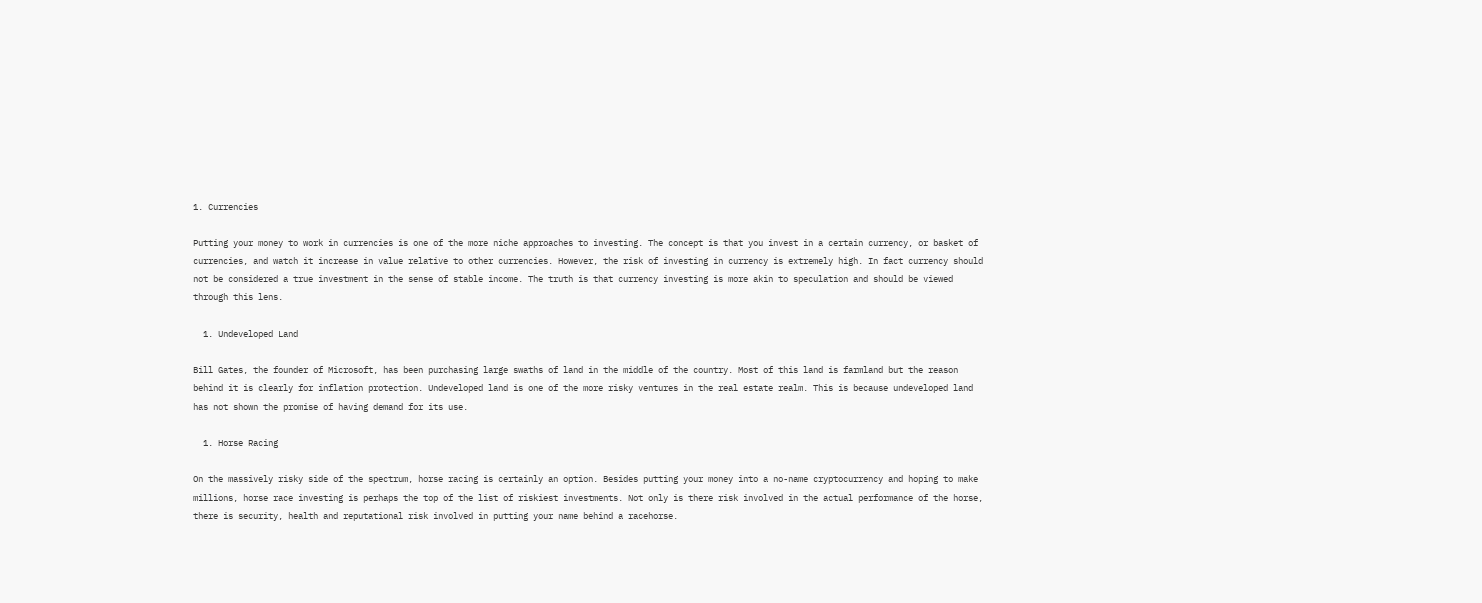1. Currencies

Putting your money to work in currencies is one of the more niche approaches to investing. The concept is that you invest in a certain currency, or basket of currencies, and watch it increase in value relative to other currencies. However, the risk of investing in currency is extremely high. In fact currency should not be considered a true investment in the sense of stable income. The truth is that currency investing is more akin to speculation and should be viewed through this lens.

  1. Undeveloped Land

Bill Gates, the founder of Microsoft, has been purchasing large swaths of land in the middle of the country. Most of this land is farmland but the reason behind it is clearly for inflation protection. Undeveloped land is one of the more risky ventures in the real estate realm. This is because undeveloped land has not shown the promise of having demand for its use.

  1. Horse Racing

On the massively risky side of the spectrum, horse racing is certainly an option. Besides putting your money into a no-name cryptocurrency and hoping to make millions, horse race investing is perhaps the top of the list of riskiest investments. Not only is there risk involved in the actual performance of the horse, there is security, health and reputational risk involved in putting your name behind a racehorse.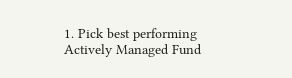1. Pick best performing Actively Managed Fund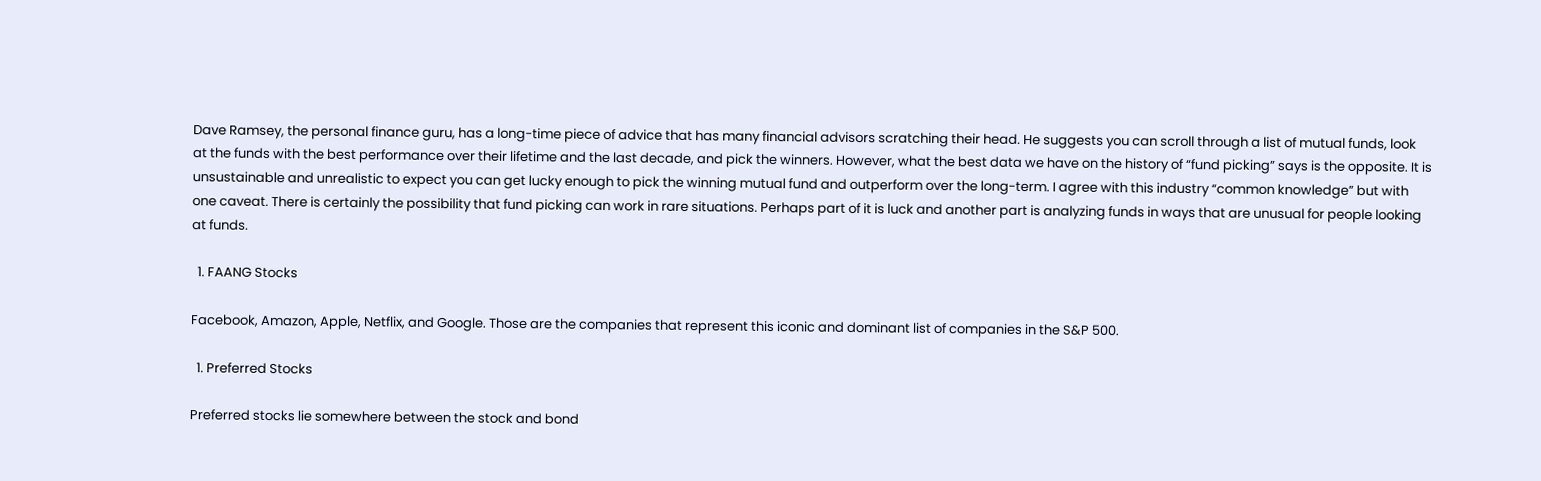Dave Ramsey, the personal finance guru, has a long-time piece of advice that has many financial advisors scratching their head. He suggests you can scroll through a list of mutual funds, look at the funds with the best performance over their lifetime and the last decade, and pick the winners. However, what the best data we have on the history of “fund picking” says is the opposite. It is unsustainable and unrealistic to expect you can get lucky enough to pick the winning mutual fund and outperform over the long-term. I agree with this industry “common knowledge” but with one caveat. There is certainly the possibility that fund picking can work in rare situations. Perhaps part of it is luck and another part is analyzing funds in ways that are unusual for people looking at funds.

  1. FAANG Stocks

Facebook, Amazon, Apple, Netflix, and Google. Those are the companies that represent this iconic and dominant list of companies in the S&P 500.

  1. Preferred Stocks

Preferred stocks lie somewhere between the stock and bond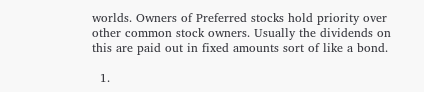worlds. Owners of Preferred stocks hold priority over other common stock owners. Usually the dividends on this are paid out in fixed amounts sort of like a bond.

  1.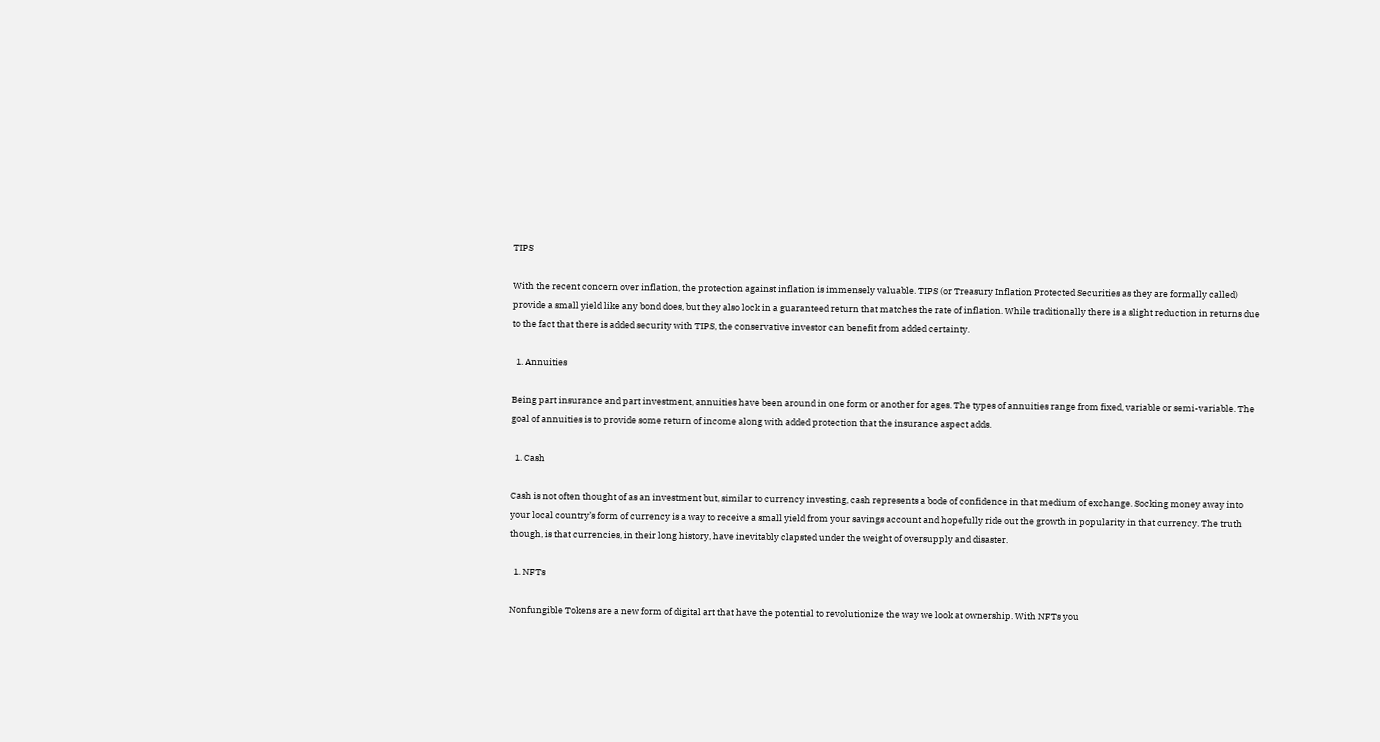TIPS

With the recent concern over inflation, the protection against inflation is immensely valuable. TIPS (or Treasury Inflation Protected Securities as they are formally called) provide a small yield like any bond does, but they also lock in a guaranteed return that matches the rate of inflation. While traditionally there is a slight reduction in returns due to the fact that there is added security with TIPS, the conservative investor can benefit from added certainty.

  1. Annuities

Being part insurance and part investment, annuities have been around in one form or another for ages. The types of annuities range from fixed, variable or semi-variable. The goal of annuities is to provide some return of income along with added protection that the insurance aspect adds.

  1. Cash

Cash is not often thought of as an investment but, similar to currency investing, cash represents a bode of confidence in that medium of exchange. Socking money away into your local country’s form of currency is a way to receive a small yield from your savings account and hopefully ride out the growth in popularity in that currency. The truth though, is that currencies, in their long history, have inevitably clapsted under the weight of oversupply and disaster.

  1. NFTs

Nonfungible Tokens are a new form of digital art that have the potential to revolutionize the way we look at ownership. With NFTs you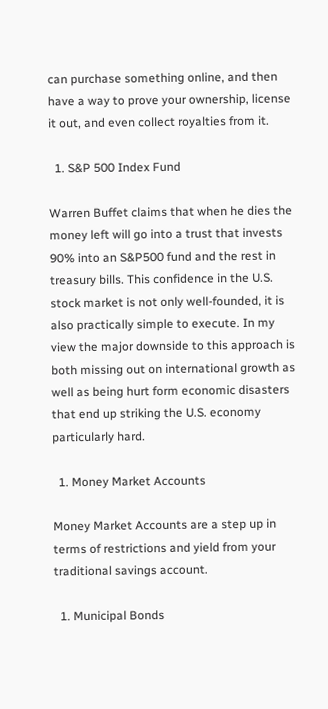can purchase something online, and then have a way to prove your ownership, license it out, and even collect royalties from it.

  1. S&P 500 Index Fund

Warren Buffet claims that when he dies the money left will go into a trust that invests 90% into an S&P500 fund and the rest in treasury bills. This confidence in the U.S. stock market is not only well-founded, it is also practically simple to execute. In my view the major downside to this approach is both missing out on international growth as well as being hurt form economic disasters that end up striking the U.S. economy particularly hard.

  1. Money Market Accounts

Money Market Accounts are a step up in terms of restrictions and yield from your traditional savings account.

  1. Municipal Bonds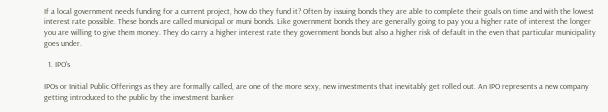If a local government needs funding for a current project, how do they fund it? Often by issuing bonds they are able to complete their goals on time and with the lowest interest rate possible. These bonds are called municipal or muni bonds. Like government bonds they are generally going to pay you a higher rate of interest the longer you are willing to give them money. They do carry a higher interest rate they government bonds but also a higher risk of default in the even that particular municipality goes under.

  1. IPO’s

IPOs or Initial Public Offerings as they are formally called, are one of the more sexy, new investments that inevitably get rolled out. An IPO represents a new company getting introduced to the public by the investment banker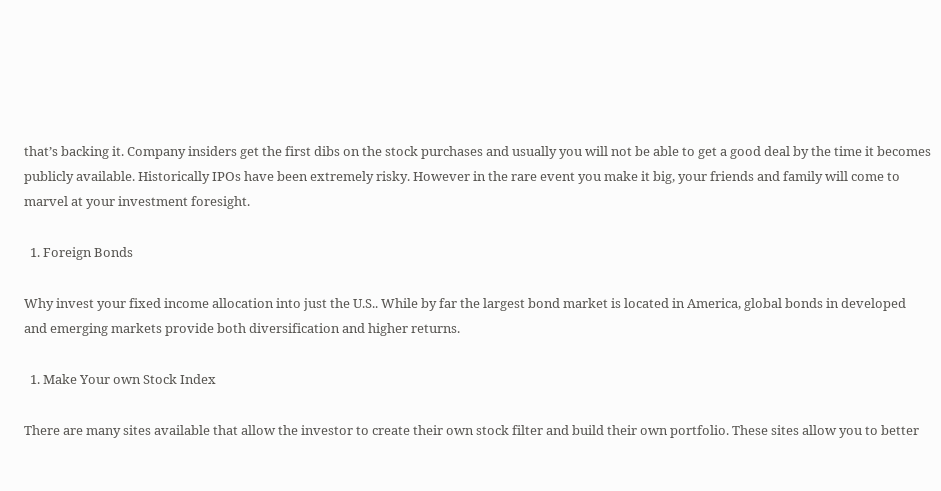that’s backing it. Company insiders get the first dibs on the stock purchases and usually you will not be able to get a good deal by the time it becomes publicly available. Historically IPOs have been extremely risky. However in the rare event you make it big, your friends and family will come to marvel at your investment foresight.

  1. Foreign Bonds

Why invest your fixed income allocation into just the U.S.. While by far the largest bond market is located in America, global bonds in developed and emerging markets provide both diversification and higher returns.

  1. Make Your own Stock Index

There are many sites available that allow the investor to create their own stock filter and build their own portfolio. These sites allow you to better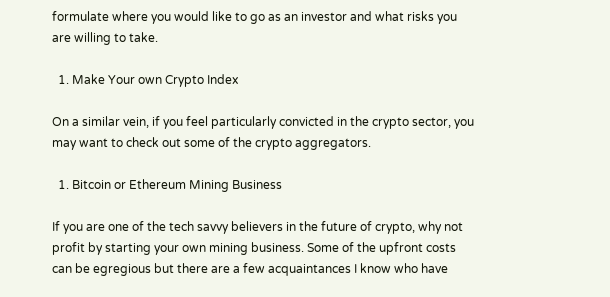formulate where you would like to go as an investor and what risks you are willing to take.

  1. Make Your own Crypto Index

On a similar vein, if you feel particularly convicted in the crypto sector, you may want to check out some of the crypto aggregators.

  1. Bitcoin or Ethereum Mining Business

If you are one of the tech savvy believers in the future of crypto, why not profit by starting your own mining business. Some of the upfront costs can be egregious but there are a few acquaintances I know who have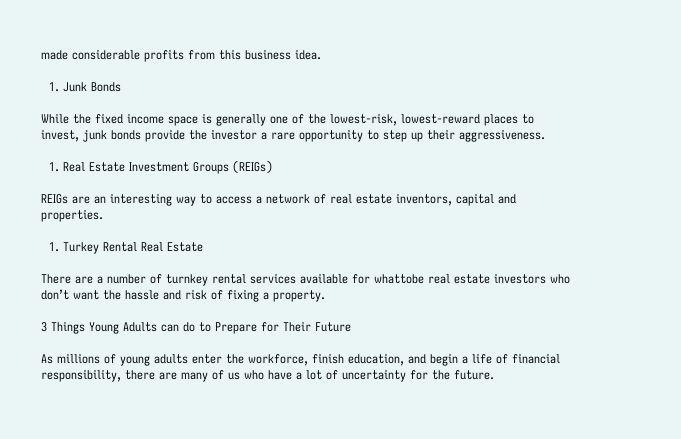made considerable profits from this business idea.

  1. Junk Bonds

While the fixed income space is generally one of the lowest-risk, lowest-reward places to invest, junk bonds provide the investor a rare opportunity to step up their aggressiveness.

  1. Real Estate Investment Groups (REIGs)

REIGs are an interesting way to access a network of real estate inventors, capital and properties.

  1. Turkey Rental Real Estate

There are a number of turnkey rental services available for whattobe real estate investors who don’t want the hassle and risk of fixing a property.

3 Things Young Adults can do to Prepare for Their Future

As millions of young adults enter the workforce, finish education, and begin a life of financial responsibility, there are many of us who have a lot of uncertainty for the future.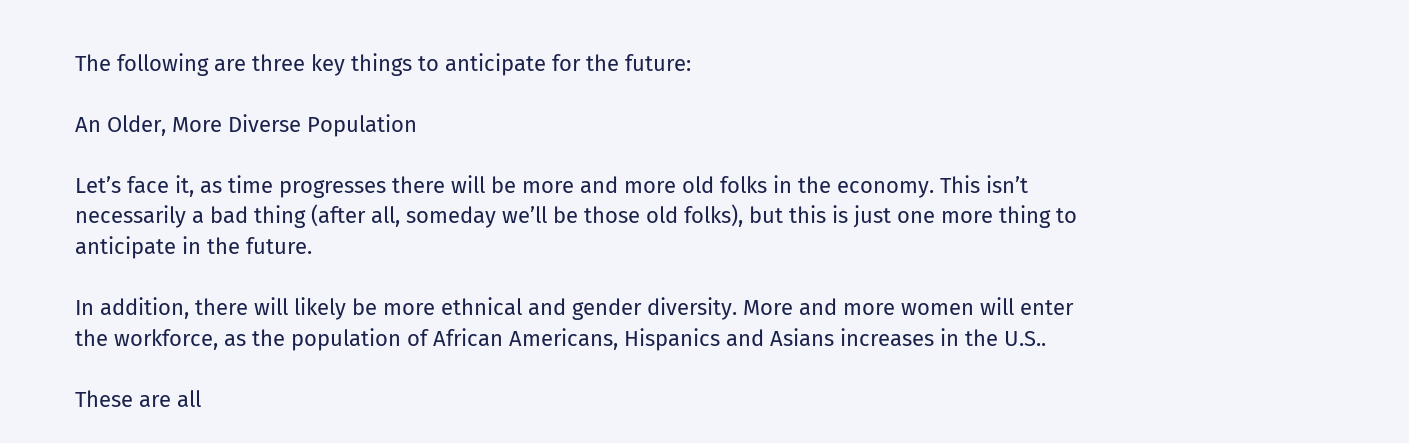The following are three key things to anticipate for the future:

An Older, More Diverse Population

Let’s face it, as time progresses there will be more and more old folks in the economy. This isn’t necessarily a bad thing (after all, someday we’ll be those old folks), but this is just one more thing to anticipate in the future.

In addition, there will likely be more ethnical and gender diversity. More and more women will enter the workforce, as the population of African Americans, Hispanics and Asians increases in the U.S..

These are all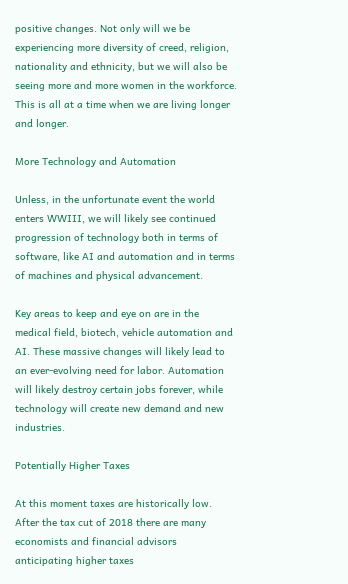positive changes. Not only will we be experiencing more diversity of creed, religion, nationality and ethnicity, but we will also be seeing more and more women in the workforce. This is all at a time when we are living longer and longer.

More Technology and Automation

Unless, in the unfortunate event the world enters WWIII, we will likely see continued progression of technology both in terms of software, like AI and automation and in terms of machines and physical advancement.

Key areas to keep and eye on are in the medical field, biotech, vehicle automation and AI. These massive changes will likely lead to an ever-evolving need for labor. Automation will likely destroy certain jobs forever, while technology will create new demand and new industries.

Potentially Higher Taxes

At this moment taxes are historically low. After the tax cut of 2018 there are many economists and financial advisors anticipating higher taxes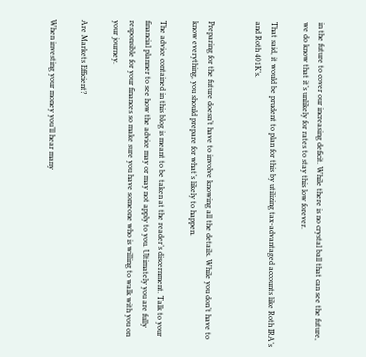in the future to cover our increasing deficit. While there is no crystal ball that can see the future, we do know that it’s unlikely for rates to stay this low forever.

That said, it would be prudent to plan for this by utilizing tax-advantaged accounts like Roth IRA’s and Roth 401K’s.


Preparing for the future doesn’t have to involve knowing all the details. While you don’t have to know everything, you should prepare for what’s likely to happen.

The advice contained in this blog is meant to be taken at the reader’s discernment. Talk to your financial planner to see how the advice may or may not apply to you. Ultimately you are fully responsible for your finances so make sure you have someone who is willing to walk with you on your journey.

Are Markets Efficient?

When investing your money you’ll hear many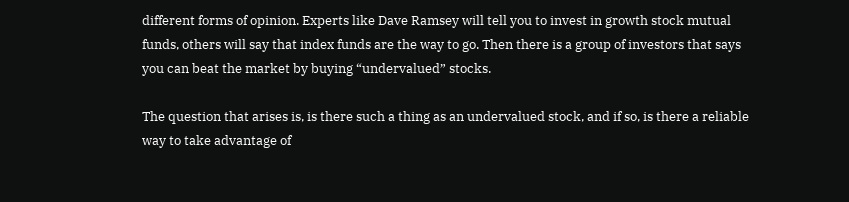different forms of opinion. Experts like Dave Ramsey will tell you to invest in growth stock mutual funds, others will say that index funds are the way to go. Then there is a group of investors that says you can beat the market by buying “undervalued” stocks.

The question that arises is, is there such a thing as an undervalued stock, and if so, is there a reliable way to take advantage of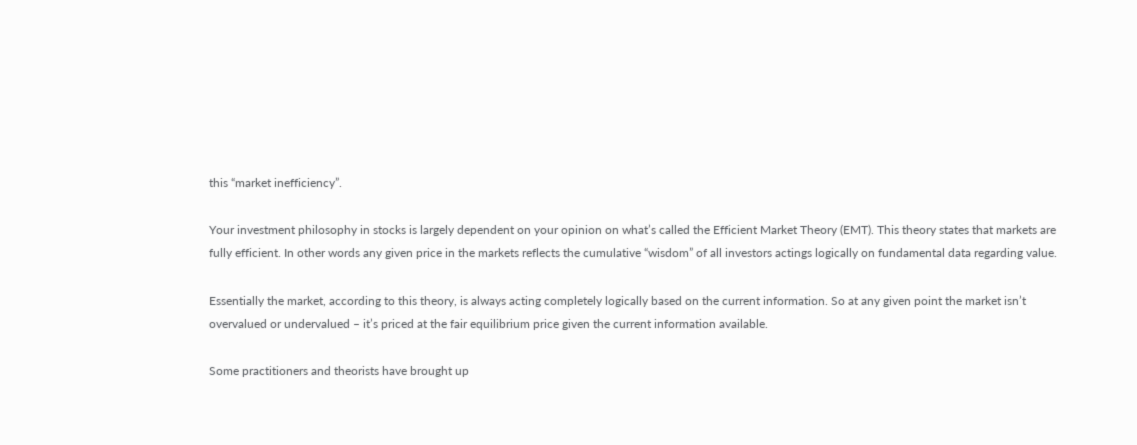this “market inefficiency”.

Your investment philosophy in stocks is largely dependent on your opinion on what’s called the Efficient Market Theory (EMT). This theory states that markets are fully efficient. In other words any given price in the markets reflects the cumulative “wisdom” of all investors actings logically on fundamental data regarding value.

Essentially the market, according to this theory, is always acting completely logically based on the current information. So at any given point the market isn’t overvalued or undervalued – it’s priced at the fair equilibrium price given the current information available.

Some practitioners and theorists have brought up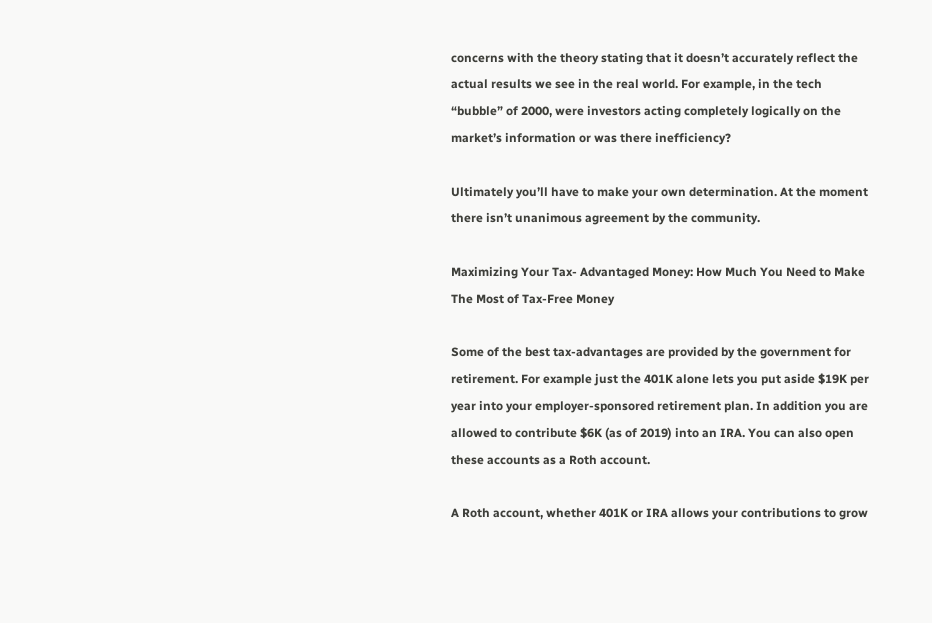concerns with the theory stating that it doesn’t accurately reflect the actual results we see in the real world. For example, in the tech “bubble” of 2000, were investors acting completely logically on the market’s information or was there inefficiency?

Ultimately you’ll have to make your own determination. At the moment there isn’t unanimous agreement by the community.

Maximizing Your Tax- Advantaged Money: How Much You Need to Make The Most of Tax-Free Money

Some of the best tax-advantages are provided by the government for retirement. For example just the 401K alone lets you put aside $19K per year into your employer-sponsored retirement plan. In addition you are allowed to contribute $6K (as of 2019) into an IRA. You can also open these accounts as a Roth account.

A Roth account, whether 401K or IRA allows your contributions to grow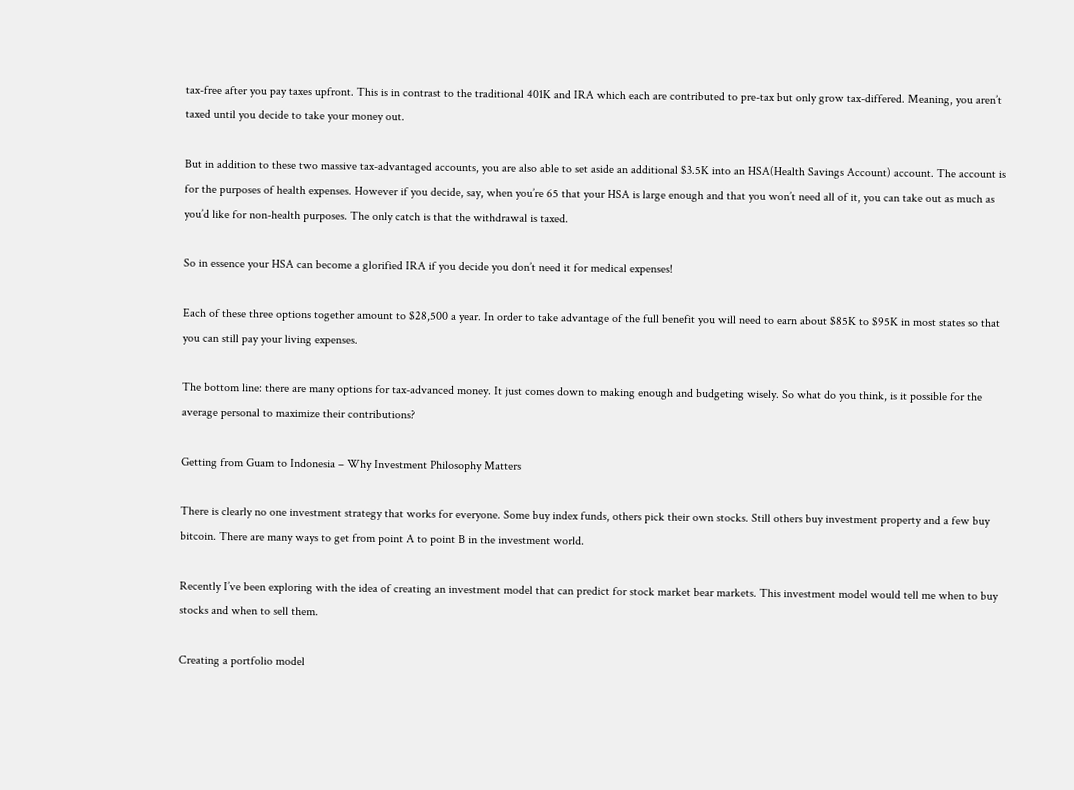tax-free after you pay taxes upfront. This is in contrast to the traditional 401K and IRA which each are contributed to pre-tax but only grow tax-differed. Meaning, you aren’t taxed until you decide to take your money out.

But in addition to these two massive tax-advantaged accounts, you are also able to set aside an additional $3.5K into an HSA(Health Savings Account) account. The account is for the purposes of health expenses. However if you decide, say, when you’re 65 that your HSA is large enough and that you won’t need all of it, you can take out as much as you’d like for non-health purposes. The only catch is that the withdrawal is taxed.

So in essence your HSA can become a glorified IRA if you decide you don’t need it for medical expenses!

Each of these three options together amount to $28,500 a year. In order to take advantage of the full benefit you will need to earn about $85K to $95K in most states so that you can still pay your living expenses.

The bottom line: there are many options for tax-advanced money. It just comes down to making enough and budgeting wisely. So what do you think, is it possible for the average personal to maximize their contributions?

Getting from Guam to Indonesia – Why Investment Philosophy Matters

There is clearly no one investment strategy that works for everyone. Some buy index funds, others pick their own stocks. Still others buy investment property and a few buy bitcoin. There are many ways to get from point A to point B in the investment world.

Recently I’ve been exploring with the idea of creating an investment model that can predict for stock market bear markets. This investment model would tell me when to buy stocks and when to sell them.

Creating a portfolio model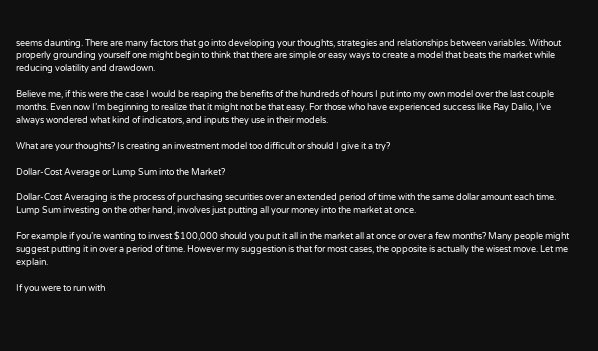seems daunting. There are many factors that go into developing your thoughts, strategies and relationships between variables. Without properly grounding yourself one might begin to think that there are simple or easy ways to create a model that beats the market while reducing volatility and drawdown.

Believe me, if this were the case I would be reaping the benefits of the hundreds of hours I put into my own model over the last couple months. Even now I’m beginning to realize that it might not be that easy. For those who have experienced success like Ray Dalio, I’ve always wondered what kind of indicators, and inputs they use in their models.

What are your thoughts? Is creating an investment model too difficult or should I give it a try?

Dollar-Cost Average or Lump Sum into the Market?

Dollar-Cost Averaging is the process of purchasing securities over an extended period of time with the same dollar amount each time. Lump Sum investing on the other hand, involves just putting all your money into the market at once.

For example if you’re wanting to invest $100,000 should you put it all in the market all at once or over a few months? Many people might suggest putting it in over a period of time. However my suggestion is that for most cases, the opposite is actually the wisest move. Let me explain.

If you were to run with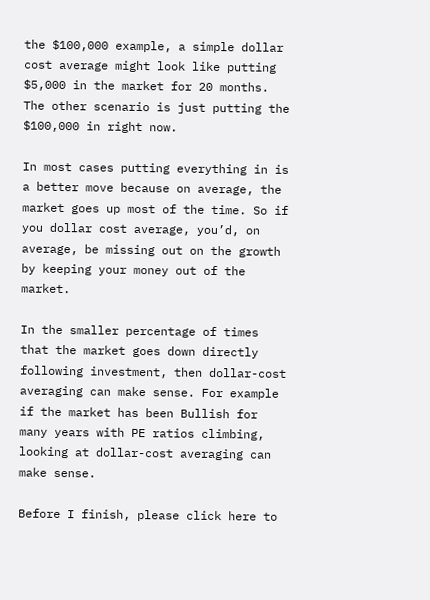the $100,000 example, a simple dollar cost average might look like putting $5,000 in the market for 20 months. The other scenario is just putting the $100,000 in right now.

In most cases putting everything in is a better move because on average, the market goes up most of the time. So if you dollar cost average, you’d, on average, be missing out on the growth by keeping your money out of the market.

In the smaller percentage of times that the market goes down directly following investment, then dollar-cost averaging can make sense. For example if the market has been Bullish for many years with PE ratios climbing, looking at dollar-cost averaging can make sense.

Before I finish, please click here to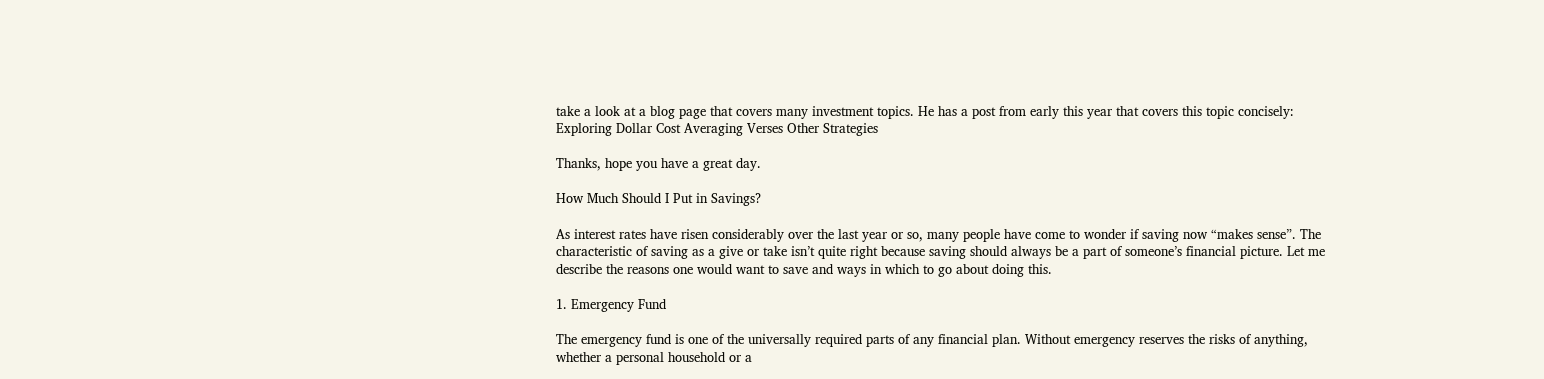take a look at a blog page that covers many investment topics. He has a post from early this year that covers this topic concisely: Exploring Dollar Cost Averaging Verses Other Strategies

Thanks, hope you have a great day.

How Much Should I Put in Savings?

As interest rates have risen considerably over the last year or so, many people have come to wonder if saving now “makes sense”. The characteristic of saving as a give or take isn’t quite right because saving should always be a part of someone’s financial picture. Let me describe the reasons one would want to save and ways in which to go about doing this.

1. Emergency Fund

The emergency fund is one of the universally required parts of any financial plan. Without emergency reserves the risks of anything, whether a personal household or a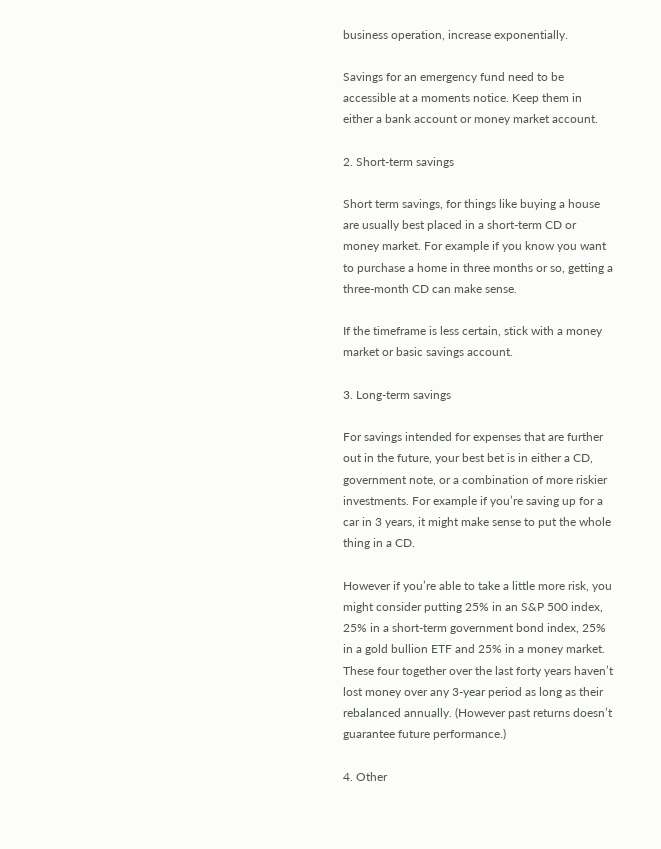business operation, increase exponentially.

Savings for an emergency fund need to be accessible at a moments notice. Keep them in either a bank account or money market account.

2. Short-term savings

Short term savings, for things like buying a house are usually best placed in a short-term CD or money market. For example if you know you want to purchase a home in three months or so, getting a three-month CD can make sense.

If the timeframe is less certain, stick with a money market or basic savings account.

3. Long-term savings

For savings intended for expenses that are further out in the future, your best bet is in either a CD, government note, or a combination of more riskier investments. For example if you’re saving up for a car in 3 years, it might make sense to put the whole thing in a CD.

However if you’re able to take a little more risk, you might consider putting 25% in an S&P 500 index, 25% in a short-term government bond index, 25% in a gold bullion ETF and 25% in a money market. These four together over the last forty years haven’t lost money over any 3-year period as long as their rebalanced annually. (However past returns doesn’t guarantee future performance.)

4. Other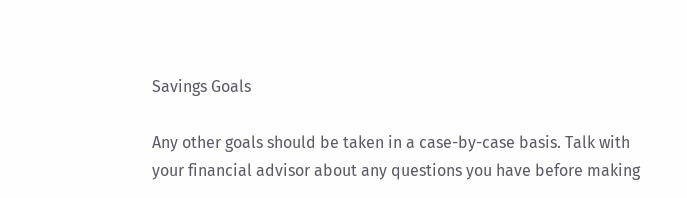Savings Goals

Any other goals should be taken in a case-by-case basis. Talk with your financial advisor about any questions you have before making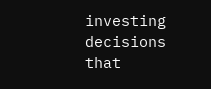investing decisions that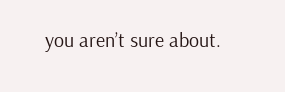you aren’t sure about.